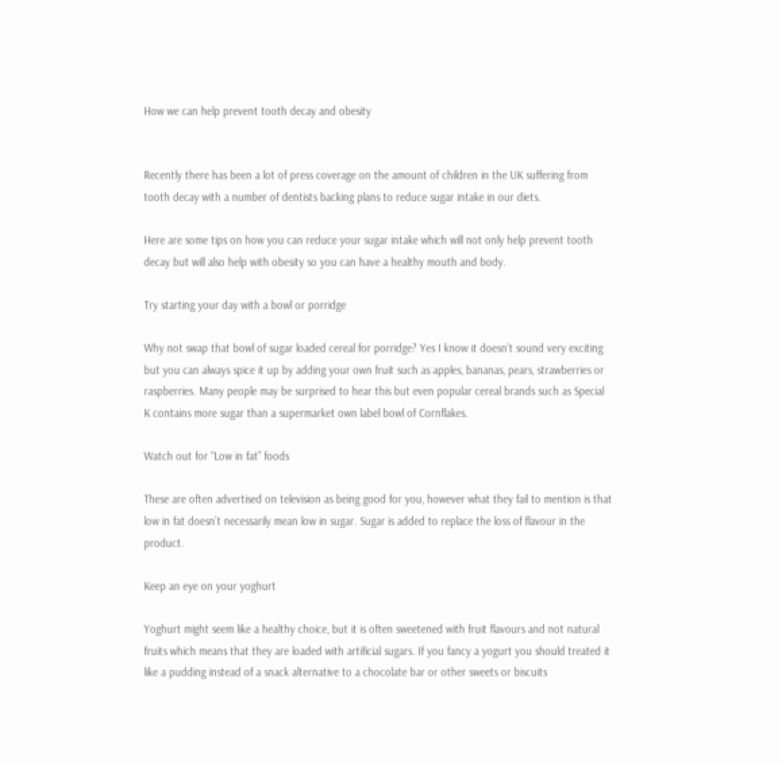How we can help prevent tooth decay and obesity


Recently there has been a lot of press coverage on the amount of children in the UK suffering from tooth decay with a number of dentists backing plans to reduce sugar intake in our diets.

Here are some tips on how you can reduce your sugar intake which will not only help prevent tooth decay but will also help with obesity so you can have a healthy mouth and body.

Try starting your day with a bowl or porridge

Why not swap that bowl of sugar loaded cereal for porridge? Yes I know it doesn’t sound very exciting but you can always spice it up by adding your own fruit such as apples, bananas, pears, strawberries or raspberries. Many people may be surprised to hear this but even popular cereal brands such as Special K contains more sugar than a supermarket own label bowl of Cornflakes.

Watch out for “Low in fat” foods

These are often advertised on television as being good for you, however what they fail to mention is that low in fat doesn’t necessarily mean low in sugar. Sugar is added to replace the loss of flavour in the product.

Keep an eye on your yoghurt

Yoghurt might seem like a healthy choice, but it is often sweetened with fruit flavours and not natural fruits which means that they are loaded with artificial sugars. If you fancy a yogurt you should treated it like a pudding instead of a snack alternative to a chocolate bar or other sweets or biscuits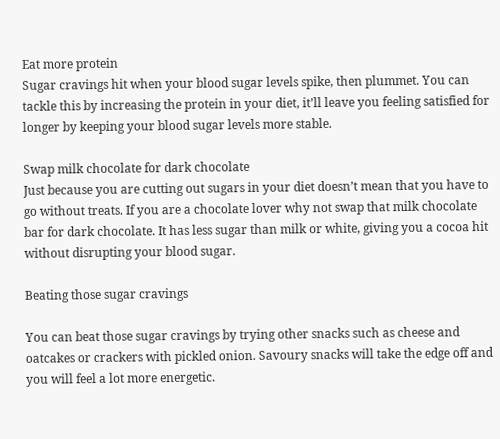Eat more protein
Sugar cravings hit when your blood sugar levels spike, then plummet. You can tackle this by increasing the protein in your diet, it’ll leave you feeling satisfied for longer by keeping your blood sugar levels more stable.

Swap milk chocolate for dark chocolate
Just because you are cutting out sugars in your diet doesn’t mean that you have to go without treats. If you are a chocolate lover why not swap that milk chocolate bar for dark chocolate. It has less sugar than milk or white, giving you a cocoa hit without disrupting your blood sugar.

Beating those sugar cravings

You can beat those sugar cravings by trying other snacks such as cheese and oatcakes or crackers with pickled onion. Savoury snacks will take the edge off and you will feel a lot more energetic.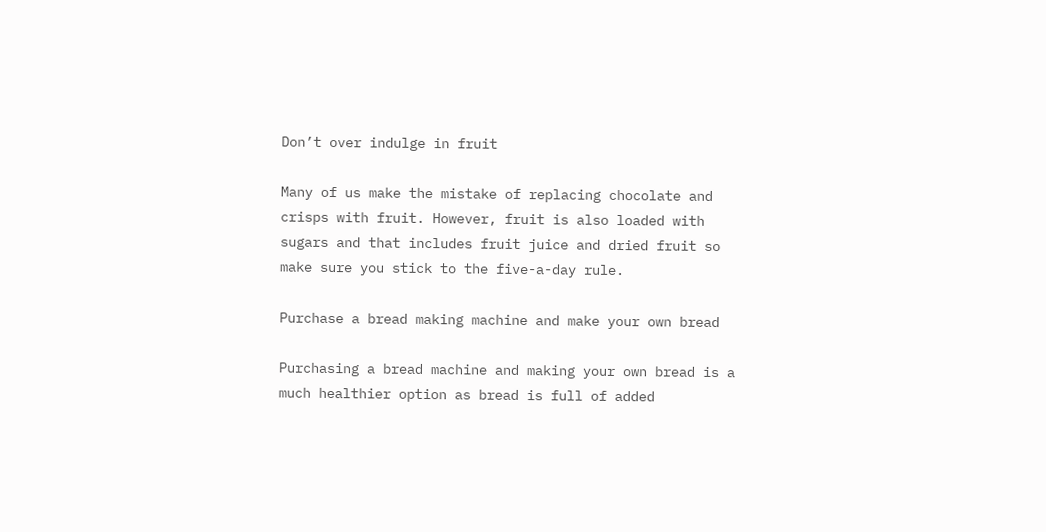Don’t over indulge in fruit

Many of us make the mistake of replacing chocolate and crisps with fruit. However, fruit is also loaded with sugars and that includes fruit juice and dried fruit so make sure you stick to the five-a-day rule.

Purchase a bread making machine and make your own bread

Purchasing a bread machine and making your own bread is a much healthier option as bread is full of added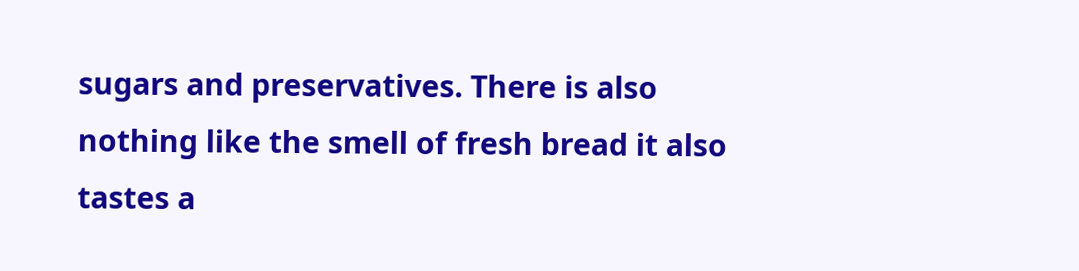sugars and preservatives. There is also nothing like the smell of fresh bread it also tastes a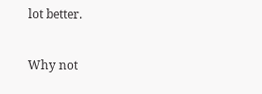lot better.

Why not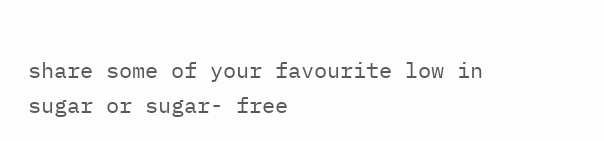share some of your favourite low in sugar or sugar- free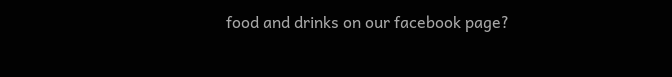food and drinks on our facebook page?